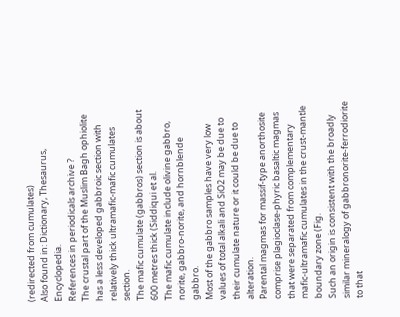(redirected from cumulates)
Also found in: Dictionary, Thesaurus, Encyclopedia.
References in periodicals archive ?
The crustal part of the Muslim Bagh ophiolite has a less developed gabbroic section with relatively thick ultramafic-mafic cumulates section.
The mafic cumulate (gabbros) section is about 600 metres thick (Siddiqui et al.
The mafic cumulate include olivine gabbro, norite, gabbro-norite, and hornblende gabbro.
Most of the gabbro samples have very low values of total alkali and SiO2 may be due to their cumulate nature or it could be due to alteration.
Parental magmas for massif-type anorthosite comprise plagioclase-phyric basaltic magmas that were separated from complementary mafic-ultramafic cumulates in the crust-mantle boundary zone (Fig.
Such an origin is consistent with the broadly similar mineralogy of gabbronorite-ferrodiorite to that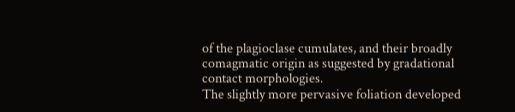of the plagioclase cumulates, and their broadly comagmatic origin as suggested by gradational contact morphologies.
The slightly more pervasive foliation developed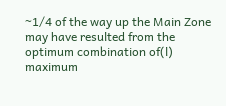~1/4 of the way up the Main Zone may have resulted from the optimum combination of(l) maximum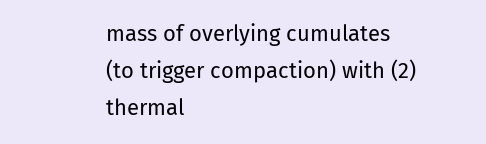mass of overlying cumulates (to trigger compaction) with (2) thermal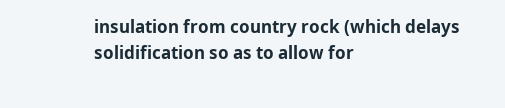insulation from country rock (which delays solidification so as to allow for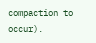compaction to occur).